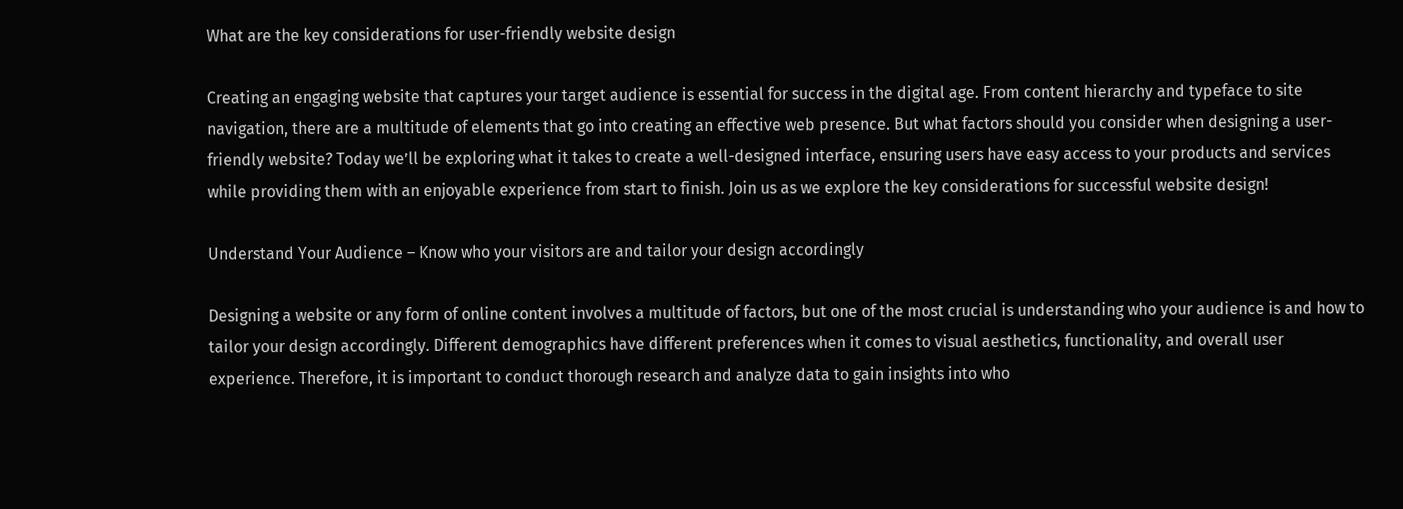What are the key considerations for user-friendly website design

Creating an engaging website that captures your target audience is essential for success in the digital age. From content hierarchy and typeface to site navigation, there are a multitude of elements that go into creating an effective web presence. But what factors should you consider when designing a user-friendly website? Today we’ll be exploring what it takes to create a well-designed interface, ensuring users have easy access to your products and services while providing them with an enjoyable experience from start to finish. Join us as we explore the key considerations for successful website design!

Understand Your Audience – Know who your visitors are and tailor your design accordingly

Designing a website or any form of online content involves a multitude of factors, but one of the most crucial is understanding who your audience is and how to tailor your design accordingly. Different demographics have different preferences when it comes to visual aesthetics, functionality, and overall user experience. Therefore, it is important to conduct thorough research and analyze data to gain insights into who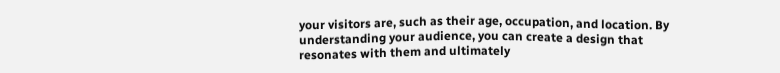your visitors are, such as their age, occupation, and location. By understanding your audience, you can create a design that resonates with them and ultimately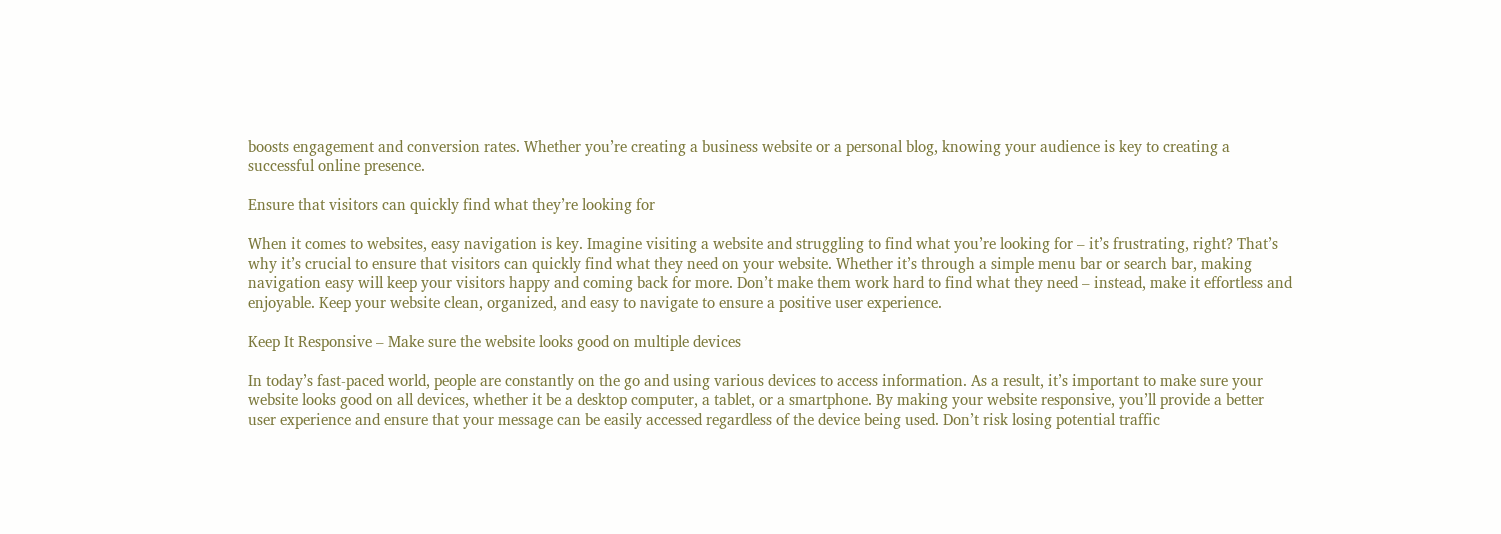boosts engagement and conversion rates. Whether you’re creating a business website or a personal blog, knowing your audience is key to creating a successful online presence.

Ensure that visitors can quickly find what they’re looking for

When it comes to websites, easy navigation is key. Imagine visiting a website and struggling to find what you’re looking for – it’s frustrating, right? That’s why it’s crucial to ensure that visitors can quickly find what they need on your website. Whether it’s through a simple menu bar or search bar, making navigation easy will keep your visitors happy and coming back for more. Don’t make them work hard to find what they need – instead, make it effortless and enjoyable. Keep your website clean, organized, and easy to navigate to ensure a positive user experience.

Keep It Responsive – Make sure the website looks good on multiple devices

In today’s fast-paced world, people are constantly on the go and using various devices to access information. As a result, it’s important to make sure your website looks good on all devices, whether it be a desktop computer, a tablet, or a smartphone. By making your website responsive, you’ll provide a better user experience and ensure that your message can be easily accessed regardless of the device being used. Don’t risk losing potential traffic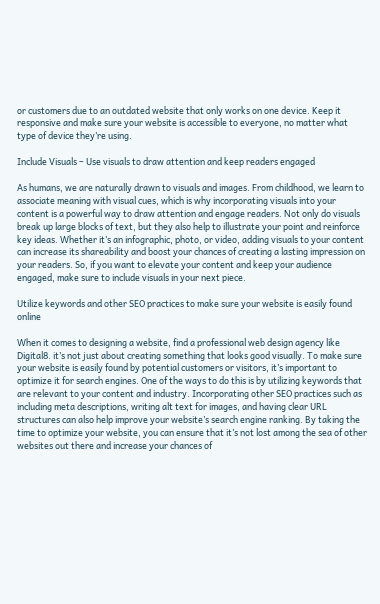or customers due to an outdated website that only works on one device. Keep it responsive and make sure your website is accessible to everyone, no matter what type of device they’re using.

Include Visuals – Use visuals to draw attention and keep readers engaged

As humans, we are naturally drawn to visuals and images. From childhood, we learn to associate meaning with visual cues, which is why incorporating visuals into your content is a powerful way to draw attention and engage readers. Not only do visuals break up large blocks of text, but they also help to illustrate your point and reinforce key ideas. Whether it’s an infographic, photo, or video, adding visuals to your content can increase its shareability and boost your chances of creating a lasting impression on your readers. So, if you want to elevate your content and keep your audience engaged, make sure to include visuals in your next piece.

Utilize keywords and other SEO practices to make sure your website is easily found online

When it comes to designing a website, find a professional web design agency like Digital8. it’s not just about creating something that looks good visually. To make sure your website is easily found by potential customers or visitors, it’s important to optimize it for search engines. One of the ways to do this is by utilizing keywords that are relevant to your content and industry. Incorporating other SEO practices such as including meta descriptions, writing alt text for images, and having clear URL structures can also help improve your website’s search engine ranking. By taking the time to optimize your website, you can ensure that it’s not lost among the sea of other websites out there and increase your chances of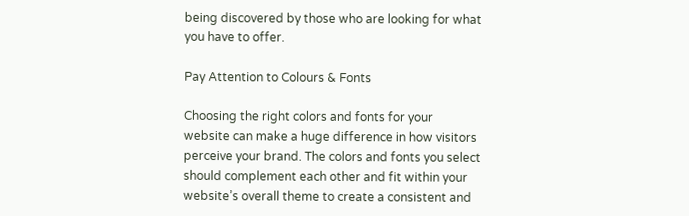being discovered by those who are looking for what you have to offer.

Pay Attention to Colours & Fonts

Choosing the right colors and fonts for your website can make a huge difference in how visitors perceive your brand. The colors and fonts you select should complement each other and fit within your website’s overall theme to create a consistent and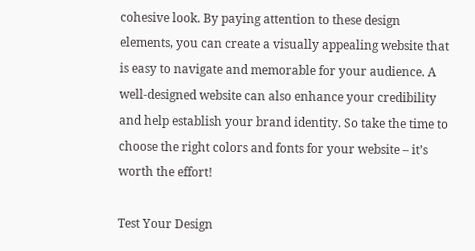cohesive look. By paying attention to these design elements, you can create a visually appealing website that is easy to navigate and memorable for your audience. A well-designed website can also enhance your credibility and help establish your brand identity. So take the time to choose the right colors and fonts for your website – it’s worth the effort!

Test Your Design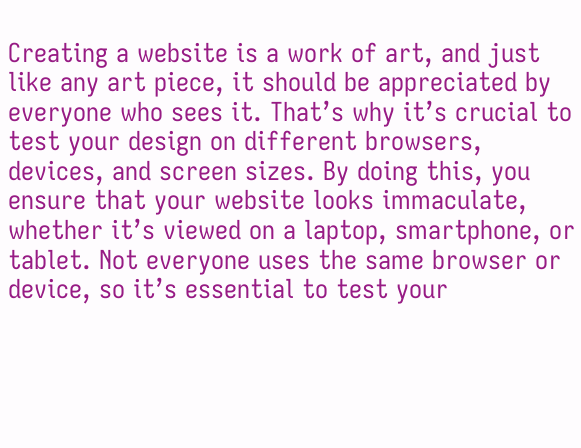Creating a website is a work of art, and just like any art piece, it should be appreciated by everyone who sees it. That’s why it’s crucial to test your design on different browsers, devices, and screen sizes. By doing this, you ensure that your website looks immaculate, whether it’s viewed on a laptop, smartphone, or tablet. Not everyone uses the same browser or device, so it’s essential to test your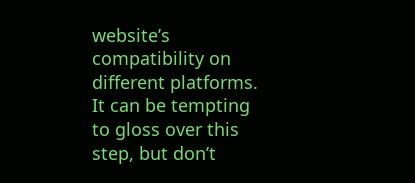website’s compatibility on different platforms. It can be tempting to gloss over this step, but don’t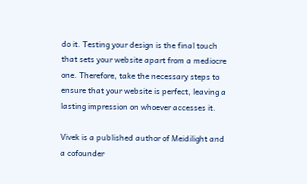do it. Testing your design is the final touch that sets your website apart from a mediocre one. Therefore, take the necessary steps to ensure that your website is perfect, leaving a lasting impression on whoever accesses it.

Vivek is a published author of Meidilight and a cofounder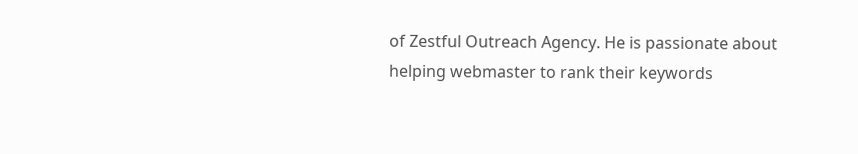of Zestful Outreach Agency. He is passionate about helping webmaster to rank their keywords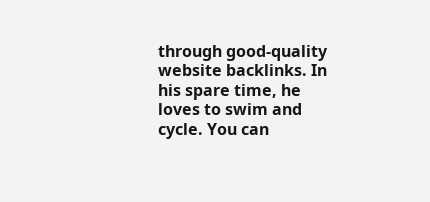through good-quality website backlinks. In his spare time, he loves to swim and cycle. You can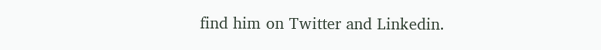find him on Twitter and Linkedin.